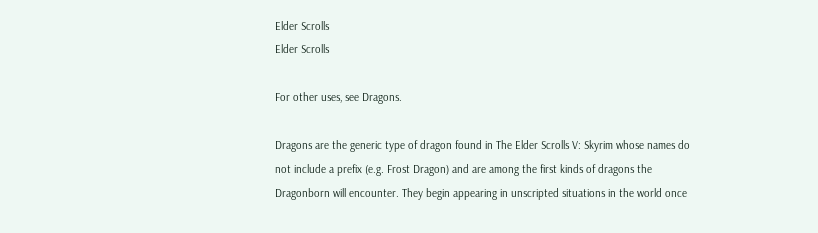Elder Scrolls
Elder Scrolls

For other uses, see Dragons.

Dragons are the generic type of dragon found in The Elder Scrolls V: Skyrim whose names do not include a prefix (e.g. Frost Dragon) and are among the first kinds of dragons the Dragonborn will encounter. They begin appearing in unscripted situations in the world once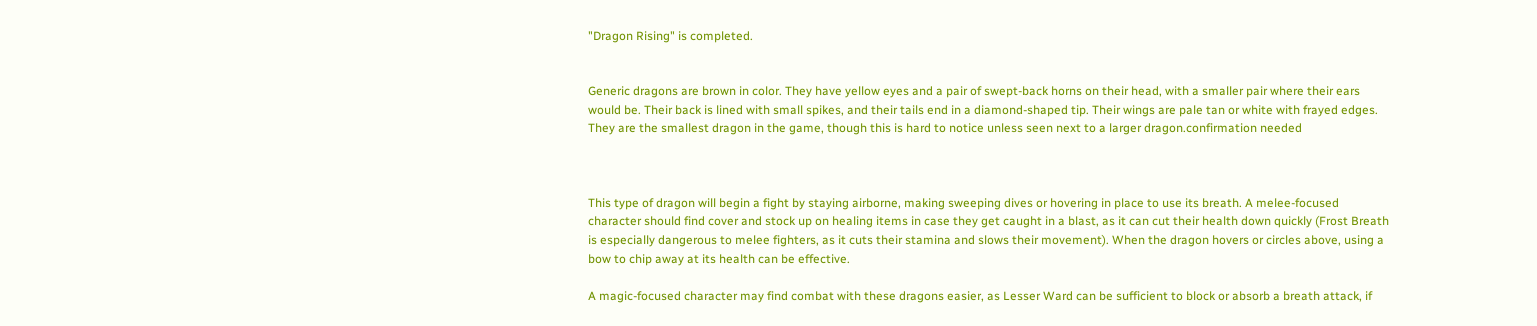"Dragon Rising" is completed.


Generic dragons are brown in color. They have yellow eyes and a pair of swept-back horns on their head, with a smaller pair where their ears would be. Their back is lined with small spikes, and their tails end in a diamond-shaped tip. Their wings are pale tan or white with frayed edges. They are the smallest dragon in the game, though this is hard to notice unless seen next to a larger dragon.confirmation needed



This type of dragon will begin a fight by staying airborne, making sweeping dives or hovering in place to use its breath. A melee-focused character should find cover and stock up on healing items in case they get caught in a blast, as it can cut their health down quickly (Frost Breath is especially dangerous to melee fighters, as it cuts their stamina and slows their movement). When the dragon hovers or circles above, using a bow to chip away at its health can be effective.

A magic-focused character may find combat with these dragons easier, as Lesser Ward can be sufficient to block or absorb a breath attack, if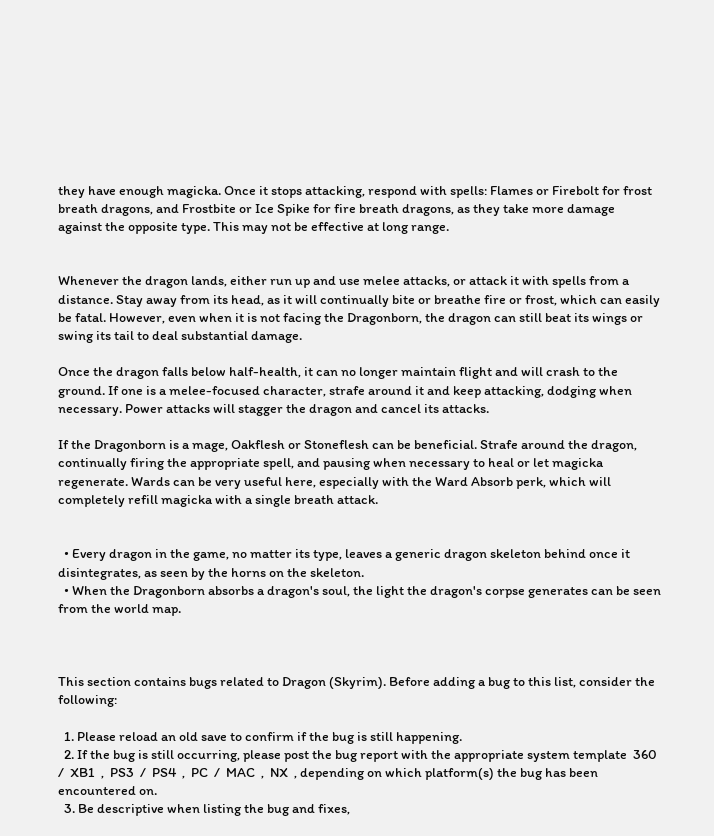they have enough magicka. Once it stops attacking, respond with spells: Flames or Firebolt for frost breath dragons, and Frostbite or Ice Spike for fire breath dragons, as they take more damage against the opposite type. This may not be effective at long range.


Whenever the dragon lands, either run up and use melee attacks, or attack it with spells from a distance. Stay away from its head, as it will continually bite or breathe fire or frost, which can easily be fatal. However, even when it is not facing the Dragonborn, the dragon can still beat its wings or swing its tail to deal substantial damage.

Once the dragon falls below half-health, it can no longer maintain flight and will crash to the ground. If one is a melee-focused character, strafe around it and keep attacking, dodging when necessary. Power attacks will stagger the dragon and cancel its attacks.

If the Dragonborn is a mage, Oakflesh or Stoneflesh can be beneficial. Strafe around the dragon, continually firing the appropriate spell, and pausing when necessary to heal or let magicka regenerate. Wards can be very useful here, especially with the Ward Absorb perk, which will completely refill magicka with a single breath attack.


  • Every dragon in the game, no matter its type, leaves a generic dragon skeleton behind once it disintegrates, as seen by the horns on the skeleton.
  • When the Dragonborn absorbs a dragon's soul, the light the dragon's corpse generates can be seen from the world map.



This section contains bugs related to Dragon (Skyrim). Before adding a bug to this list, consider the following:

  1. Please reload an old save to confirm if the bug is still happening.
  2. If the bug is still occurring, please post the bug report with the appropriate system template  360  /  XB1  ,  PS3  /  PS4  ,  PC  /  MAC  ,  NX  , depending on which platform(s) the bug has been encountered on.
  3. Be descriptive when listing the bug and fixes,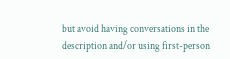but avoid having conversations in the description and/or using first-person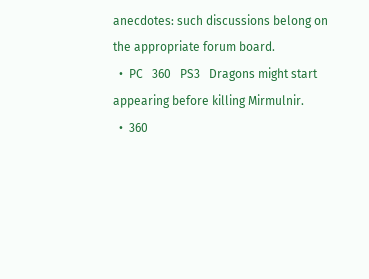anecdotes: such discussions belong on the appropriate forum board.
  •  PC   360   PS3   Dragons might start appearing before killing Mirmulnir.
  •  360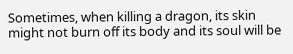Sometimes, when killing a dragon, its skin might not burn off its body and its soul will be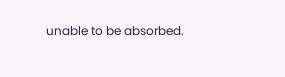unable to be absorbed.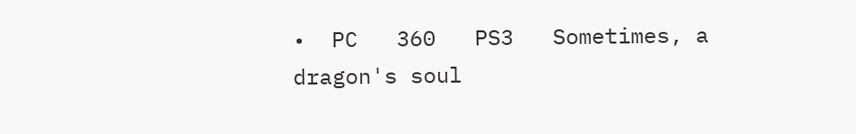•  PC   360   PS3   Sometimes, a dragon's soul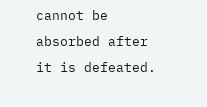cannot be absorbed after it is defeated.